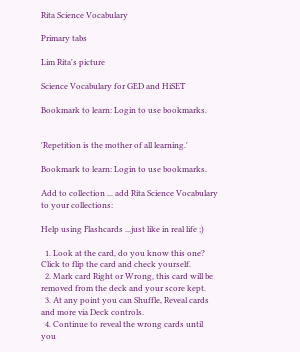Rita Science Vocabulary

Primary tabs

Lim Rita's picture

Science Vocabulary for GED and HiSET

Bookmark to learn: Login to use bookmarks.


'Repetition is the mother of all learning.'

Bookmark to learn: Login to use bookmarks.

Add to collection ... add Rita Science Vocabulary to your collections:

Help using Flashcards ...just like in real life ;)

  1. Look at the card, do you know this one? Click to flip the card and check yourself.
  2. Mark card Right or Wrong, this card will be removed from the deck and your score kept.
  3. At any point you can Shuffle, Reveal cards and more via Deck controls.
  4. Continue to reveal the wrong cards until you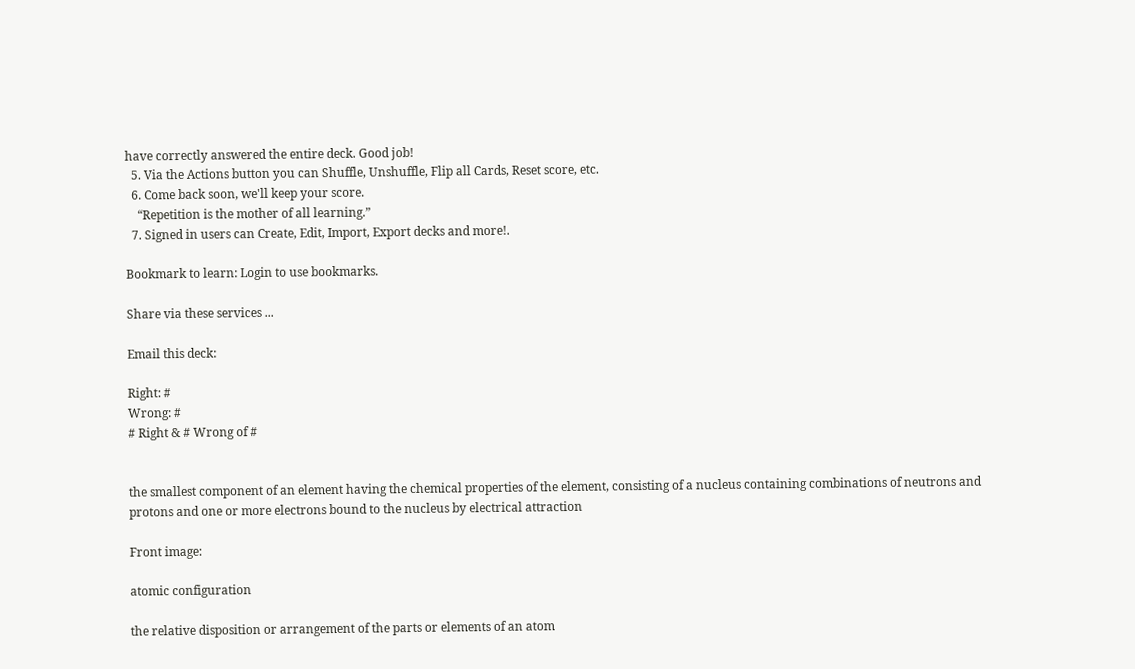have correctly answered the entire deck. Good job!
  5. Via the Actions button you can Shuffle, Unshuffle, Flip all Cards, Reset score, etc.
  6. Come back soon, we'll keep your score.
    “Repetition is the mother of all learning.”
  7. Signed in users can Create, Edit, Import, Export decks and more!.

Bookmark to learn: Login to use bookmarks.

Share via these services ...

Email this deck:

Right: #
Wrong: #
# Right & # Wrong of #


the smallest component of an element having the chemical properties of the element, consisting of a nucleus containing combinations of neutrons and protons and one or more electrons bound to the nucleus by electrical attraction

Front image:

atomic configuration

the relative disposition or arrangement of the parts or elements of an atom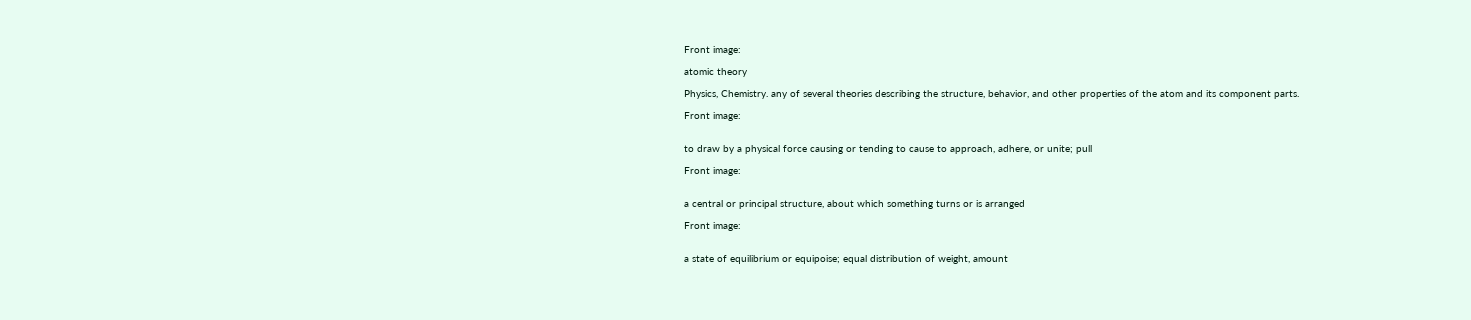Front image:

atomic theory

Physics, Chemistry. any of several theories describing the structure, behavior, and other properties of the atom and its component parts.

Front image:


to draw by a physical force causing or tending to cause to approach, adhere, or unite; pull

Front image:


a central or principal structure, about which something turns or is arranged

Front image:


a state of equilibrium or equipoise; equal distribution of weight, amount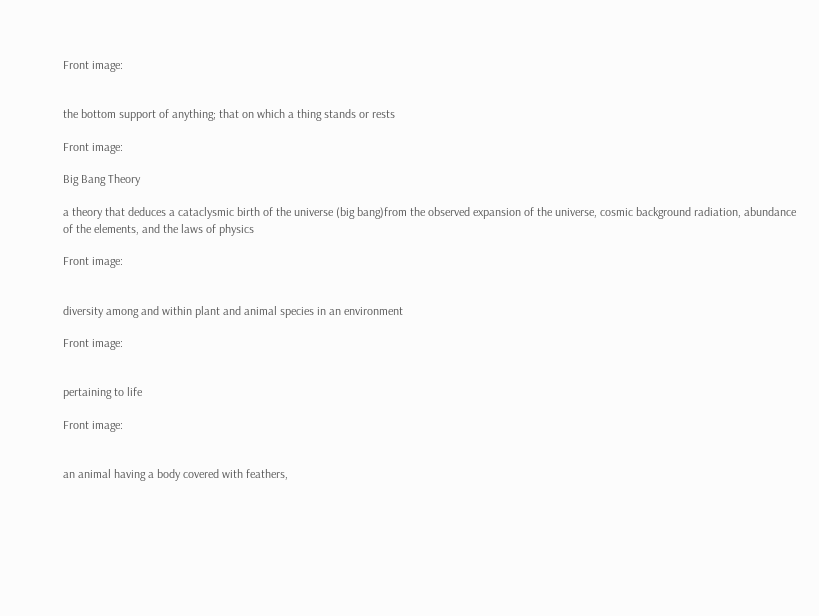Front image:


the bottom support of anything; that on which a thing stands or rests

Front image:

Big Bang Theory

a theory that deduces a cataclysmic birth of the universe (big bang)from the observed expansion of the universe, cosmic background radiation, abundance of the elements, and the laws of physics

Front image:


diversity among and within plant and animal species in an environment

Front image:


pertaining to life

Front image:


an animal having a body covered with feathers,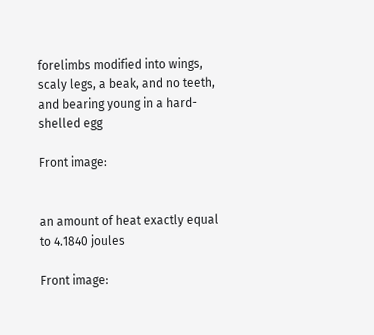forelimbs modified into wings, scaly legs, a beak, and no teeth, and bearing young in a hard-shelled egg

Front image:


an amount of heat exactly equal to 4.1840 joules

Front image: